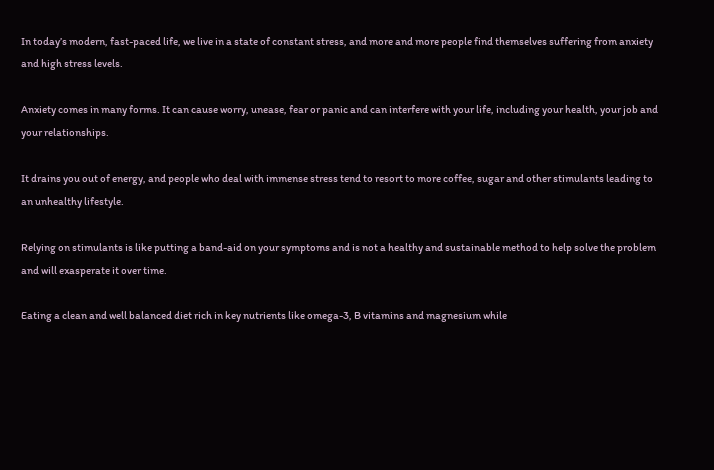In today’s modern, fast-paced life, we live in a state of constant stress, and more and more people find themselves suffering from anxiety and high stress levels.

Anxiety comes in many forms. It can cause worry, unease, fear or panic and can interfere with your life, including your health, your job and your relationships.

It drains you out of energy, and people who deal with immense stress tend to resort to more coffee, sugar and other stimulants leading to an unhealthy lifestyle.

Relying on stimulants is like putting a band-aid on your symptoms and is not a healthy and sustainable method to help solve the problem and will exasperate it over time.

Eating a clean and well balanced diet rich in key nutrients like omega-3, B vitamins and magnesium while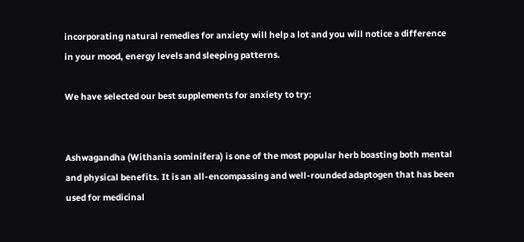incorporating natural remedies for anxiety will help a lot and you will notice a difference in your mood, energy levels and sleeping patterns.

We have selected our best supplements for anxiety to try:


Ashwagandha (Withania sominifera) is one of the most popular herb boasting both mental and physical benefits. It is an all-encompassing and well-rounded adaptogen that has been used for medicinal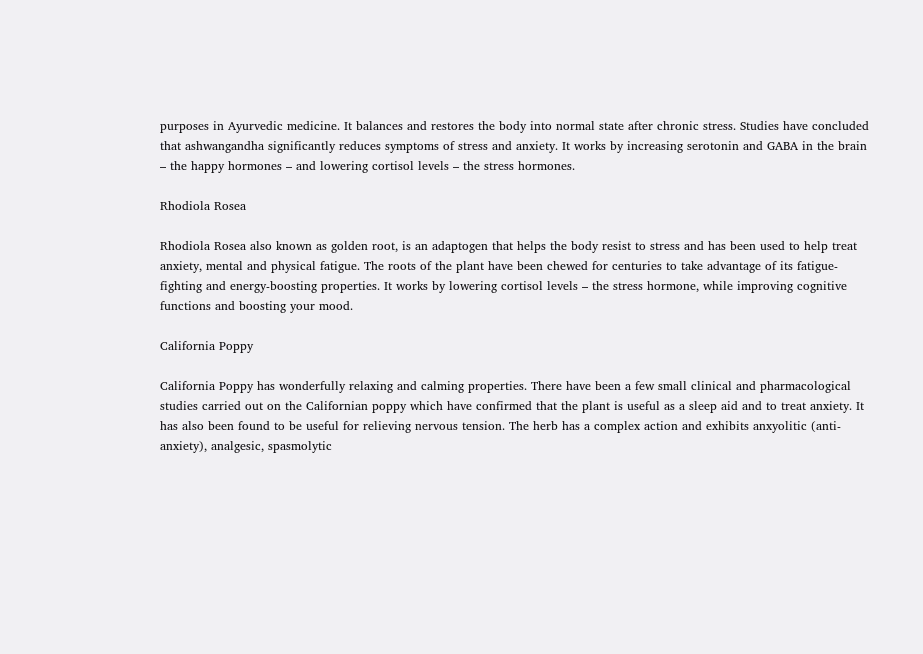purposes in Ayurvedic medicine. It balances and restores the body into normal state after chronic stress. Studies have concluded that ashwangandha significantly reduces symptoms of stress and anxiety. It works by increasing serotonin and GABA in the brain – the happy hormones – and lowering cortisol levels – the stress hormones.

Rhodiola Rosea

Rhodiola Rosea also known as golden root, is an adaptogen that helps the body resist to stress and has been used to help treat anxiety, mental and physical fatigue. The roots of the plant have been chewed for centuries to take advantage of its fatigue-fighting and energy-boosting properties. It works by lowering cortisol levels – the stress hormone, while improving cognitive functions and boosting your mood.

California Poppy

California Poppy has wonderfully relaxing and calming properties. There have been a few small clinical and pharmacological studies carried out on the Californian poppy which have confirmed that the plant is useful as a sleep aid and to treat anxiety. It has also been found to be useful for relieving nervous tension. The herb has a complex action and exhibits anxyolitic (anti-anxiety), analgesic, spasmolytic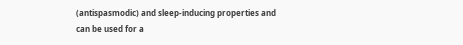(antispasmodic) and sleep-inducing properties and can be used for a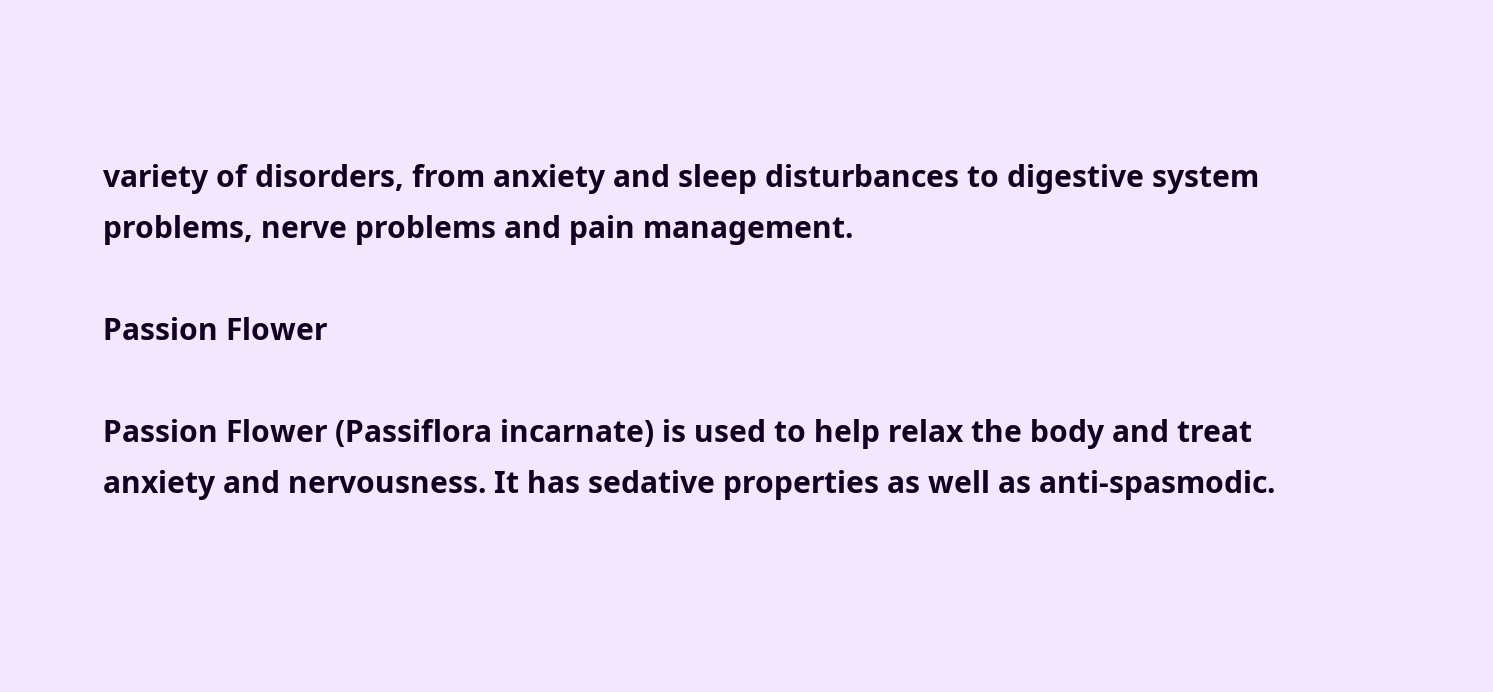variety of disorders, from anxiety and sleep disturbances to digestive system problems, nerve problems and pain management.

Passion Flower

Passion Flower (Passiflora incarnate) is used to help relax the body and treat anxiety and nervousness. It has sedative properties as well as anti-spasmodic.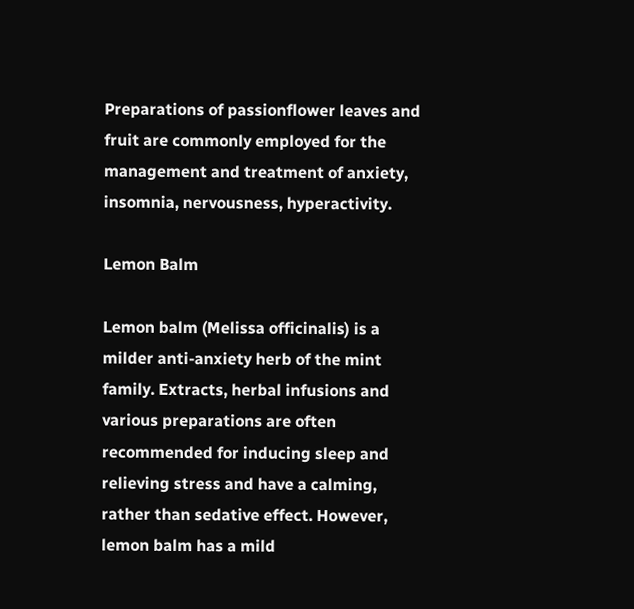Preparations of passionflower leaves and fruit are commonly employed for the management and treatment of anxiety, insomnia, nervousness, hyperactivity.

Lemon Balm

Lemon balm (Melissa officinalis) is a milder anti-anxiety herb of the mint family. Extracts, herbal infusions and various preparations are often recommended for inducing sleep and relieving stress and have a calming, rather than sedative effect. However, lemon balm has a mild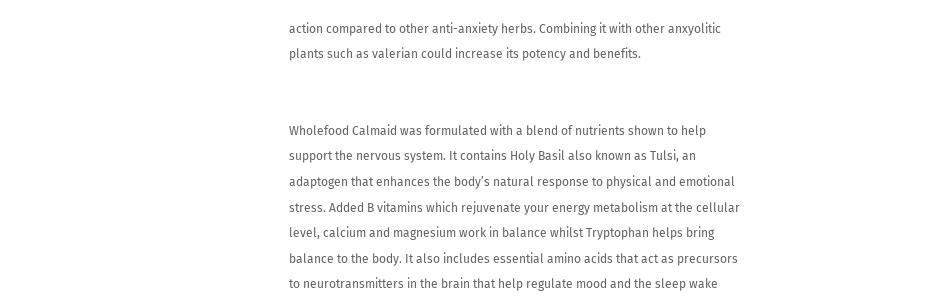action compared to other anti-anxiety herbs. Combining it with other anxyolitic plants such as valerian could increase its potency and benefits.


Wholefood Calmaid was formulated with a blend of nutrients shown to help support the nervous system. It contains Holy Basil also known as Tulsi, an adaptogen that enhances the body’s natural response to physical and emotional stress. Added B vitamins which rejuvenate your energy metabolism at the cellular level, calcium and magnesium work in balance whilst Tryptophan helps bring balance to the body. It also includes essential amino acids that act as precursors to neurotransmitters in the brain that help regulate mood and the sleep wake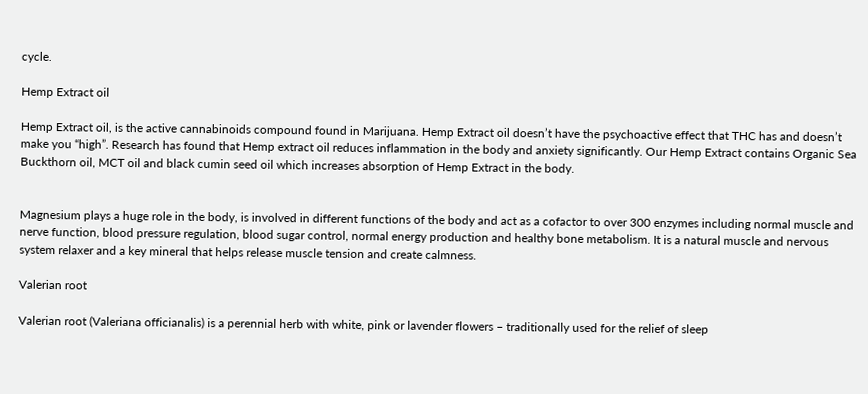cycle.

Hemp Extract oil

Hemp Extract oil, is the active cannabinoids compound found in Marijuana. Hemp Extract oil doesn’t have the psychoactive effect that THC has and doesn’t make you “high”. Research has found that Hemp extract oil reduces inflammation in the body and anxiety significantly. Our Hemp Extract contains Organic Sea Buckthorn oil, MCT oil and black cumin seed oil which increases absorption of Hemp Extract in the body.


Magnesium plays a huge role in the body, is involved in different functions of the body and act as a cofactor to over 300 enzymes including normal muscle and nerve function, blood pressure regulation, blood sugar control, normal energy production and healthy bone metabolism. It is a natural muscle and nervous system relaxer and a key mineral that helps release muscle tension and create calmness.

Valerian root

Valerian root (Valeriana officianalis) is a perennial herb with white, pink or lavender flowers – traditionally used for the relief of sleep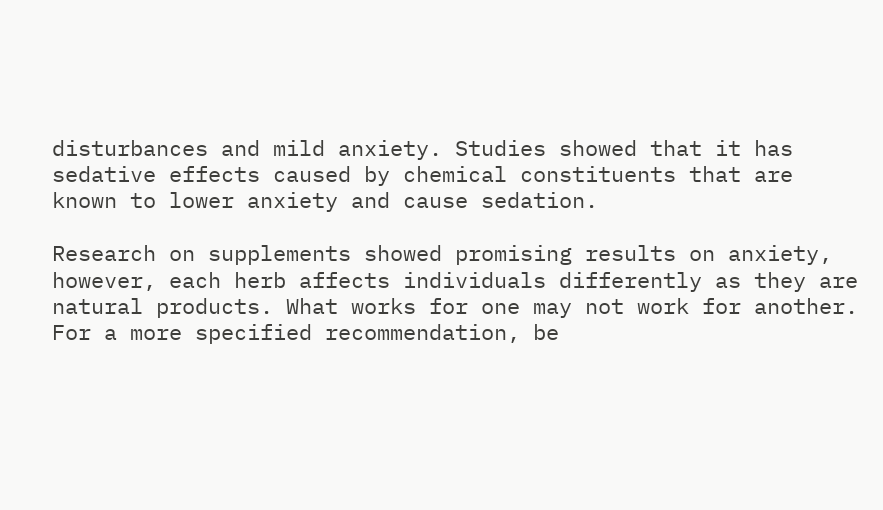disturbances and mild anxiety. Studies showed that it has sedative effects caused by chemical constituents that are known to lower anxiety and cause sedation.

Research on supplements showed promising results on anxiety, however, each herb affects individuals differently as they are natural products. What works for one may not work for another. For a more specified recommendation, be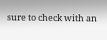sure to check with an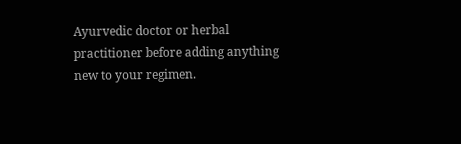Ayurvedic doctor or herbal practitioner before adding anything new to your regimen.